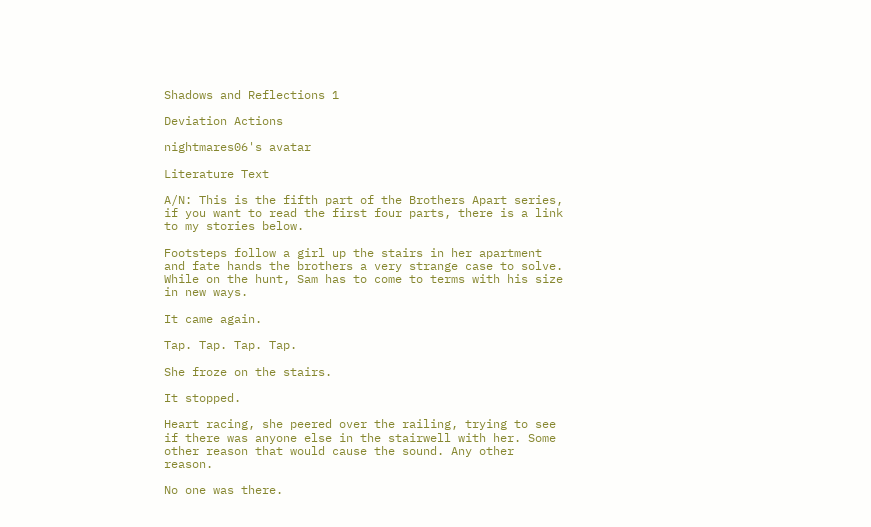Shadows and Reflections 1

Deviation Actions

nightmares06's avatar

Literature Text

A/N: This is the fifth part of the Brothers Apart series, if you want to read the first four parts, there is a link to my stories below.

Footsteps follow a girl up the stairs in her apartment and fate hands the brothers a very strange case to solve. While on the hunt, Sam has to come to terms with his size in new ways.

It came again.

Tap. Tap. Tap. Tap.

She froze on the stairs.

It stopped.

Heart racing, she peered over the railing, trying to see if there was anyone else in the stairwell with her. Some other reason that would cause the sound. Any other reason.

No one was there.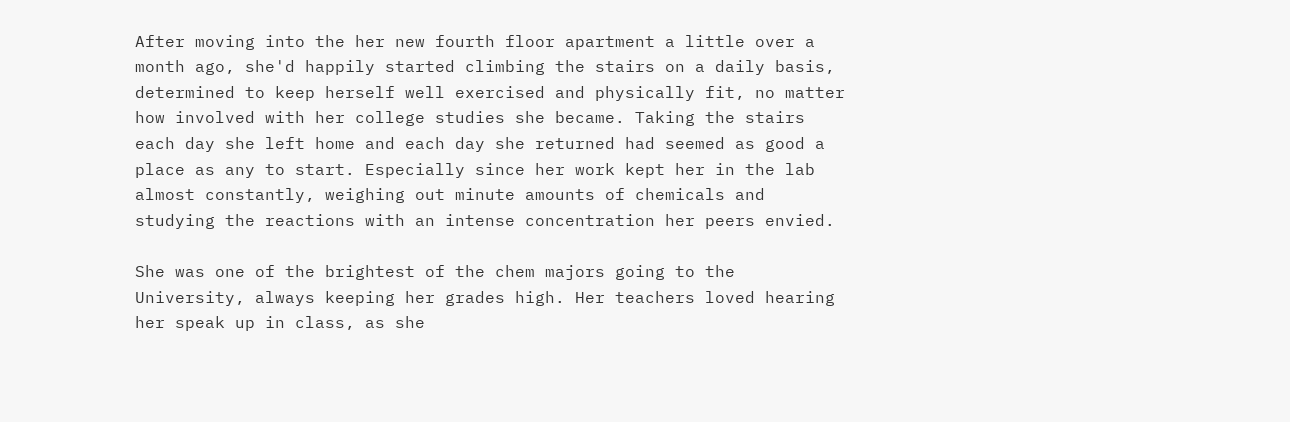After moving into the her new fourth floor apartment a little over a month ago, she'd happily started climbing the stairs on a daily basis, determined to keep herself well exercised and physically fit, no matter how involved with her college studies she became. Taking the stairs each day she left home and each day she returned had seemed as good a place as any to start. Especially since her work kept her in the lab almost constantly, weighing out minute amounts of chemicals and studying the reactions with an intense concentration her peers envied.

She was one of the brightest of the chem majors going to the University, always keeping her grades high. Her teachers loved hearing her speak up in class, as she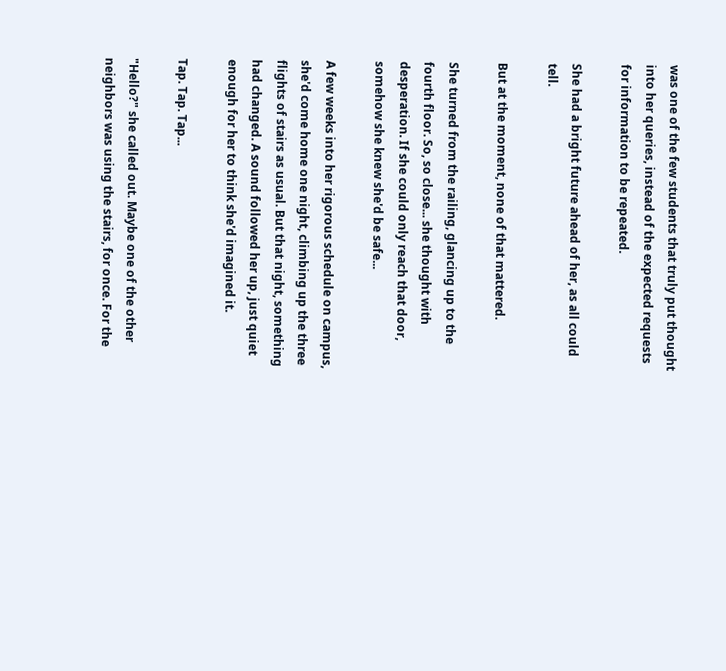was one of the few students that truly put thought into her queries, instead of the expected requests for information to be repeated.

She had a bright future ahead of her, as all could tell.

But at the moment, none of that mattered.

She turned from the railing, glancing up to the fourth floor. So, so close... she thought with desperation. If she could only reach that door, somehow she knew she'd be safe...

A few weeks into her rigorous schedule on campus, she'd come home one night, climbing up the three flights of stairs as usual. But that night, something had changed. A sound followed her up, just quiet enough for her to think she'd imagined it.

Tap. Tap. Tap...

"Hello?" she called out. Maybe one of the other neighbors was using the stairs, for once. For the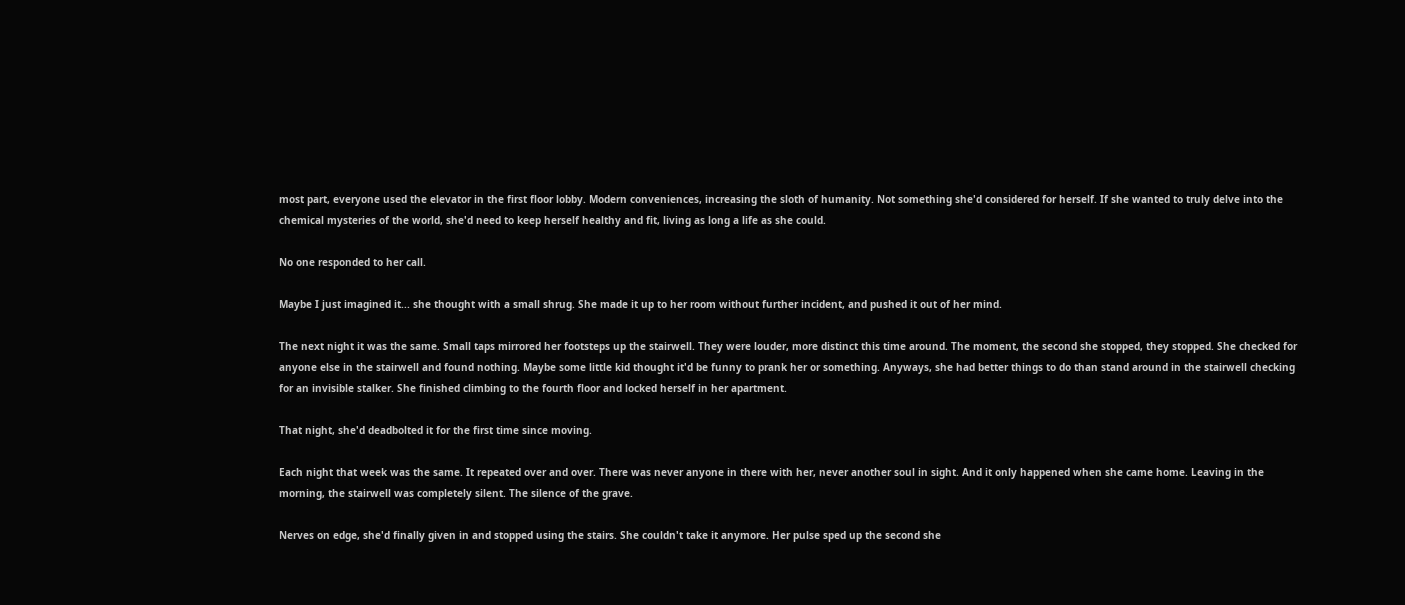most part, everyone used the elevator in the first floor lobby. Modern conveniences, increasing the sloth of humanity. Not something she'd considered for herself. If she wanted to truly delve into the chemical mysteries of the world, she'd need to keep herself healthy and fit, living as long a life as she could.

No one responded to her call.

Maybe I just imagined it... she thought with a small shrug. She made it up to her room without further incident, and pushed it out of her mind.

The next night it was the same. Small taps mirrored her footsteps up the stairwell. They were louder, more distinct this time around. The moment, the second she stopped, they stopped. She checked for anyone else in the stairwell and found nothing. Maybe some little kid thought it'd be funny to prank her or something. Anyways, she had better things to do than stand around in the stairwell checking for an invisible stalker. She finished climbing to the fourth floor and locked herself in her apartment.

That night, she'd deadbolted it for the first time since moving.

Each night that week was the same. It repeated over and over. There was never anyone in there with her, never another soul in sight. And it only happened when she came home. Leaving in the morning, the stairwell was completely silent. The silence of the grave.

Nerves on edge, she'd finally given in and stopped using the stairs. She couldn't take it anymore. Her pulse sped up the second she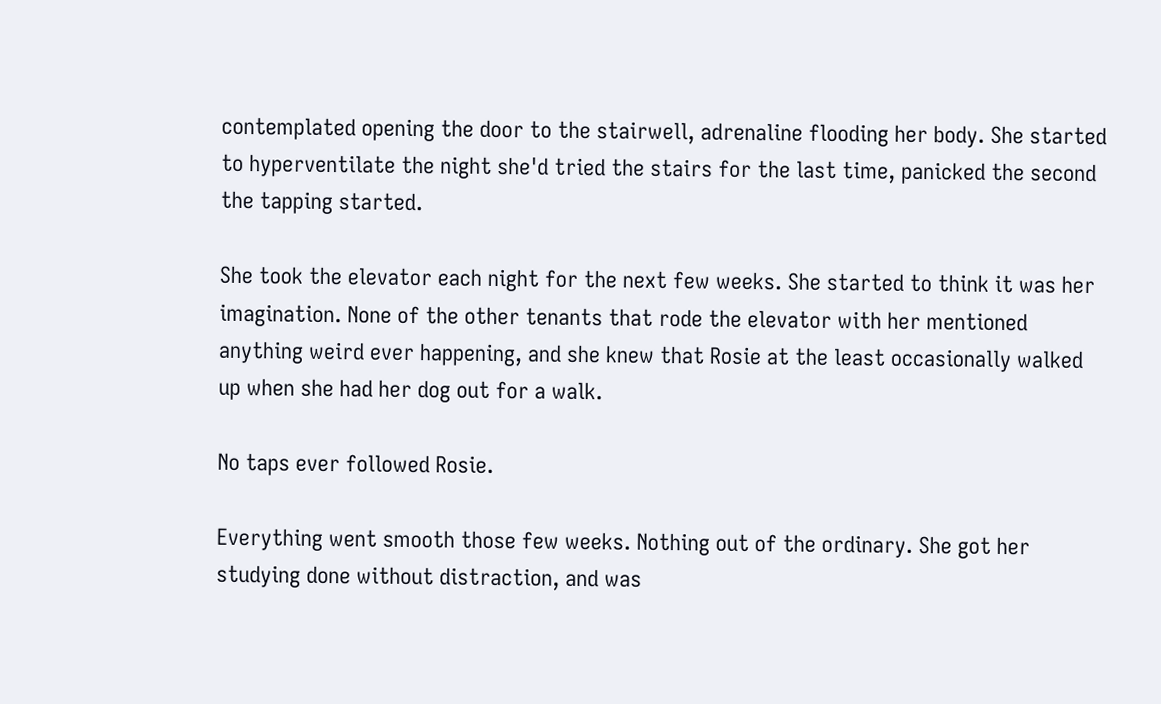contemplated opening the door to the stairwell, adrenaline flooding her body. She started to hyperventilate the night she'd tried the stairs for the last time, panicked the second the tapping started.

She took the elevator each night for the next few weeks. She started to think it was her imagination. None of the other tenants that rode the elevator with her mentioned anything weird ever happening, and she knew that Rosie at the least occasionally walked up when she had her dog out for a walk.

No taps ever followed Rosie.

Everything went smooth those few weeks. Nothing out of the ordinary. She got her studying done without distraction, and was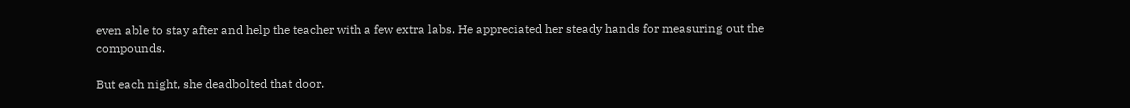even able to stay after and help the teacher with a few extra labs. He appreciated her steady hands for measuring out the compounds.

But each night, she deadbolted that door.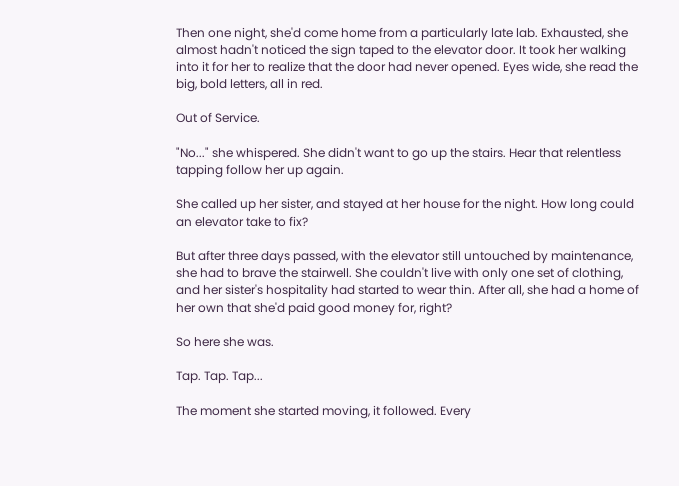Then one night, she'd come home from a particularly late lab. Exhausted, she almost hadn't noticed the sign taped to the elevator door. It took her walking into it for her to realize that the door had never opened. Eyes wide, she read the big, bold letters, all in red.

Out of Service.

"No..." she whispered. She didn't want to go up the stairs. Hear that relentless tapping follow her up again.

She called up her sister, and stayed at her house for the night. How long could an elevator take to fix?

But after three days passed, with the elevator still untouched by maintenance, she had to brave the stairwell. She couldn't live with only one set of clothing, and her sister's hospitality had started to wear thin. After all, she had a home of her own that she'd paid good money for, right?

So here she was.

Tap. Tap. Tap...

The moment she started moving, it followed. Every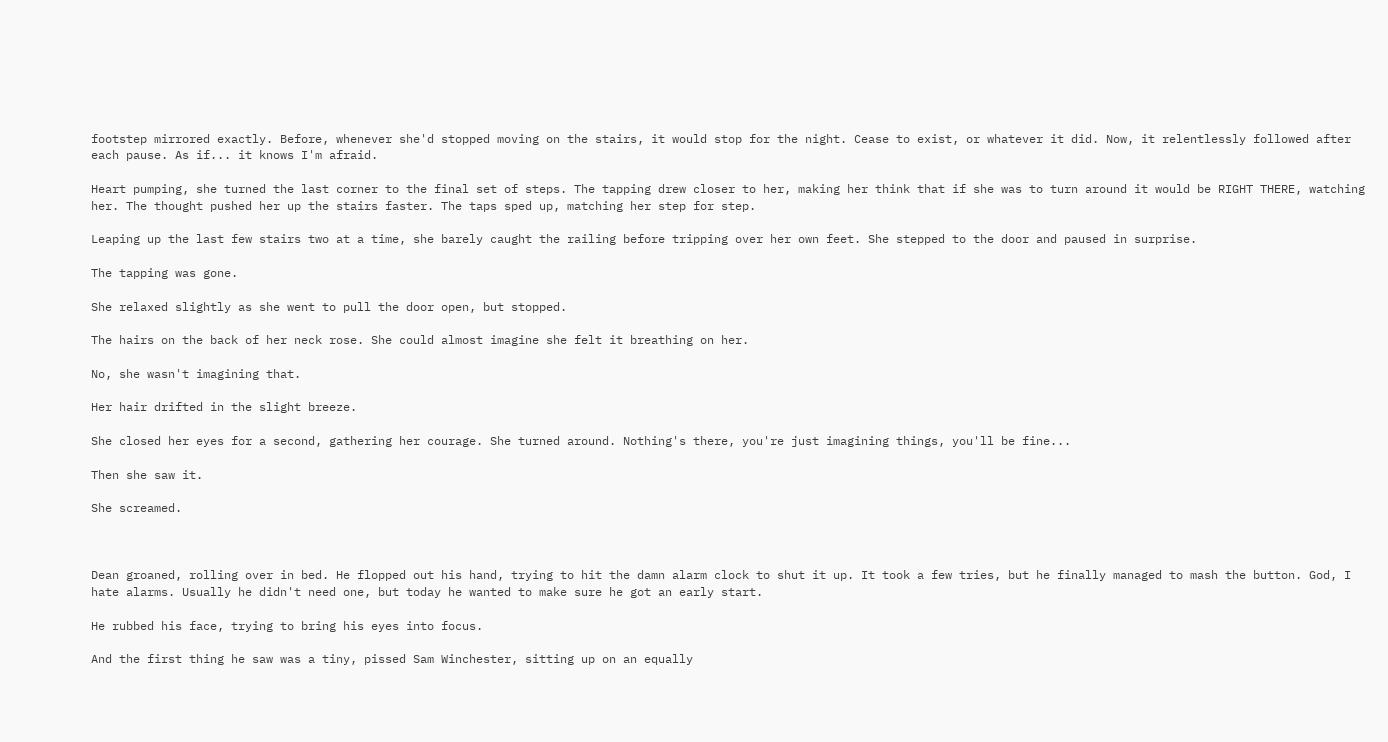footstep mirrored exactly. Before, whenever she'd stopped moving on the stairs, it would stop for the night. Cease to exist, or whatever it did. Now, it relentlessly followed after each pause. As if... it knows I'm afraid.

Heart pumping, she turned the last corner to the final set of steps. The tapping drew closer to her, making her think that if she was to turn around it would be RIGHT THERE, watching her. The thought pushed her up the stairs faster. The taps sped up, matching her step for step.

Leaping up the last few stairs two at a time, she barely caught the railing before tripping over her own feet. She stepped to the door and paused in surprise.

The tapping was gone.

She relaxed slightly as she went to pull the door open, but stopped.

The hairs on the back of her neck rose. She could almost imagine she felt it breathing on her.

No, she wasn't imagining that.

Her hair drifted in the slight breeze.

She closed her eyes for a second, gathering her courage. She turned around. Nothing's there, you're just imagining things, you'll be fine...

Then she saw it.

She screamed.



Dean groaned, rolling over in bed. He flopped out his hand, trying to hit the damn alarm clock to shut it up. It took a few tries, but he finally managed to mash the button. God, I hate alarms. Usually he didn't need one, but today he wanted to make sure he got an early start.

He rubbed his face, trying to bring his eyes into focus.

And the first thing he saw was a tiny, pissed Sam Winchester, sitting up on an equally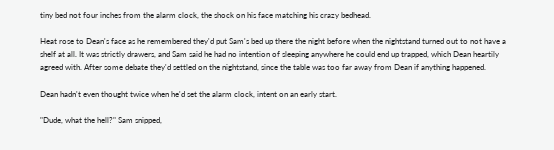tiny bed not four inches from the alarm clock, the shock on his face matching his crazy bedhead.

Heat rose to Dean's face as he remembered they'd put Sam's bed up there the night before when the nightstand turned out to not have a shelf at all. It was strictly drawers, and Sam said he had no intention of sleeping anywhere he could end up trapped, which Dean heartily agreed with. After some debate they'd settled on the nightstand, since the table was too far away from Dean if anything happened.

Dean hadn't even thought twice when he'd set the alarm clock, intent on an early start.

"Dude, what the hell?" Sam snipped,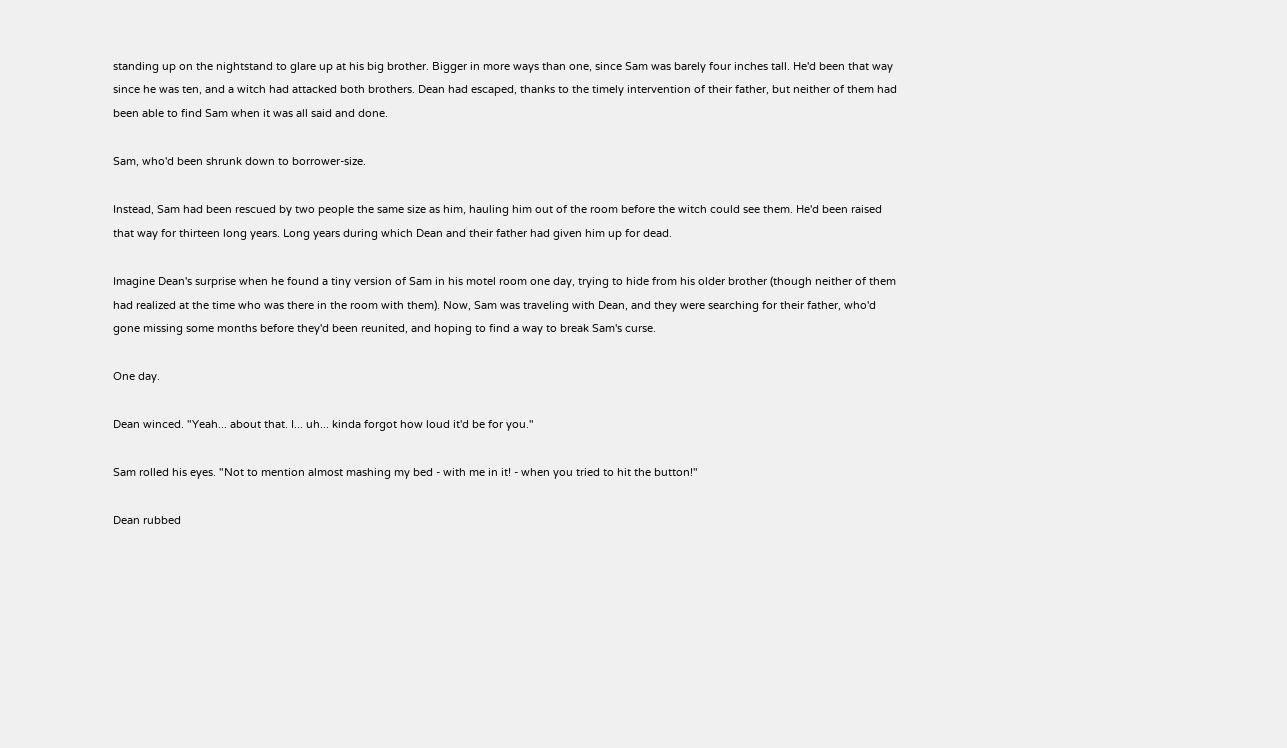standing up on the nightstand to glare up at his big brother. Bigger in more ways than one, since Sam was barely four inches tall. He'd been that way since he was ten, and a witch had attacked both brothers. Dean had escaped, thanks to the timely intervention of their father, but neither of them had been able to find Sam when it was all said and done.

Sam, who'd been shrunk down to borrower-size.

Instead, Sam had been rescued by two people the same size as him, hauling him out of the room before the witch could see them. He'd been raised that way for thirteen long years. Long years during which Dean and their father had given him up for dead.

Imagine Dean's surprise when he found a tiny version of Sam in his motel room one day, trying to hide from his older brother (though neither of them had realized at the time who was there in the room with them). Now, Sam was traveling with Dean, and they were searching for their father, who'd gone missing some months before they'd been reunited, and hoping to find a way to break Sam's curse.

One day.

Dean winced. "Yeah... about that. I... uh... kinda forgot how loud it'd be for you."

Sam rolled his eyes. "Not to mention almost mashing my bed - with me in it! - when you tried to hit the button!"

Dean rubbed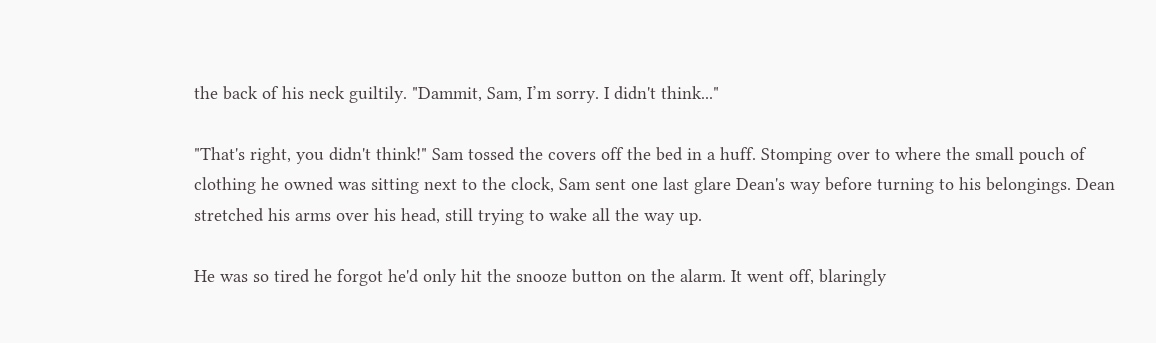the back of his neck guiltily. "Dammit, Sam, I’m sorry. I didn't think..."

"That's right, you didn't think!" Sam tossed the covers off the bed in a huff. Stomping over to where the small pouch of clothing he owned was sitting next to the clock, Sam sent one last glare Dean's way before turning to his belongings. Dean stretched his arms over his head, still trying to wake all the way up.

He was so tired he forgot he'd only hit the snooze button on the alarm. It went off, blaringly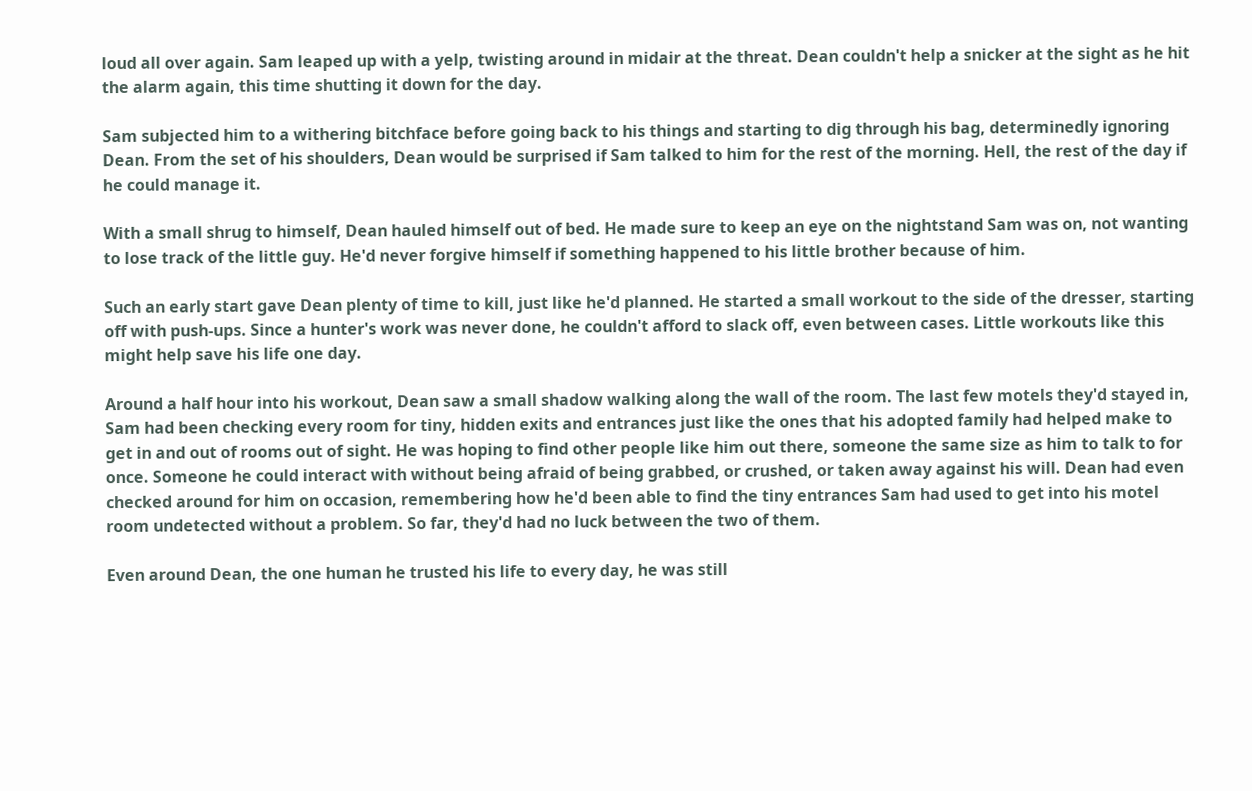loud all over again. Sam leaped up with a yelp, twisting around in midair at the threat. Dean couldn't help a snicker at the sight as he hit the alarm again, this time shutting it down for the day.

Sam subjected him to a withering bitchface before going back to his things and starting to dig through his bag, determinedly ignoring Dean. From the set of his shoulders, Dean would be surprised if Sam talked to him for the rest of the morning. Hell, the rest of the day if he could manage it.

With a small shrug to himself, Dean hauled himself out of bed. He made sure to keep an eye on the nightstand Sam was on, not wanting to lose track of the little guy. He'd never forgive himself if something happened to his little brother because of him.

Such an early start gave Dean plenty of time to kill, just like he'd planned. He started a small workout to the side of the dresser, starting off with push-ups. Since a hunter's work was never done, he couldn't afford to slack off, even between cases. Little workouts like this might help save his life one day.

Around a half hour into his workout, Dean saw a small shadow walking along the wall of the room. The last few motels they'd stayed in, Sam had been checking every room for tiny, hidden exits and entrances just like the ones that his adopted family had helped make to get in and out of rooms out of sight. He was hoping to find other people like him out there, someone the same size as him to talk to for once. Someone he could interact with without being afraid of being grabbed, or crushed, or taken away against his will. Dean had even checked around for him on occasion, remembering how he'd been able to find the tiny entrances Sam had used to get into his motel room undetected without a problem. So far, they'd had no luck between the two of them.

Even around Dean, the one human he trusted his life to every day, he was still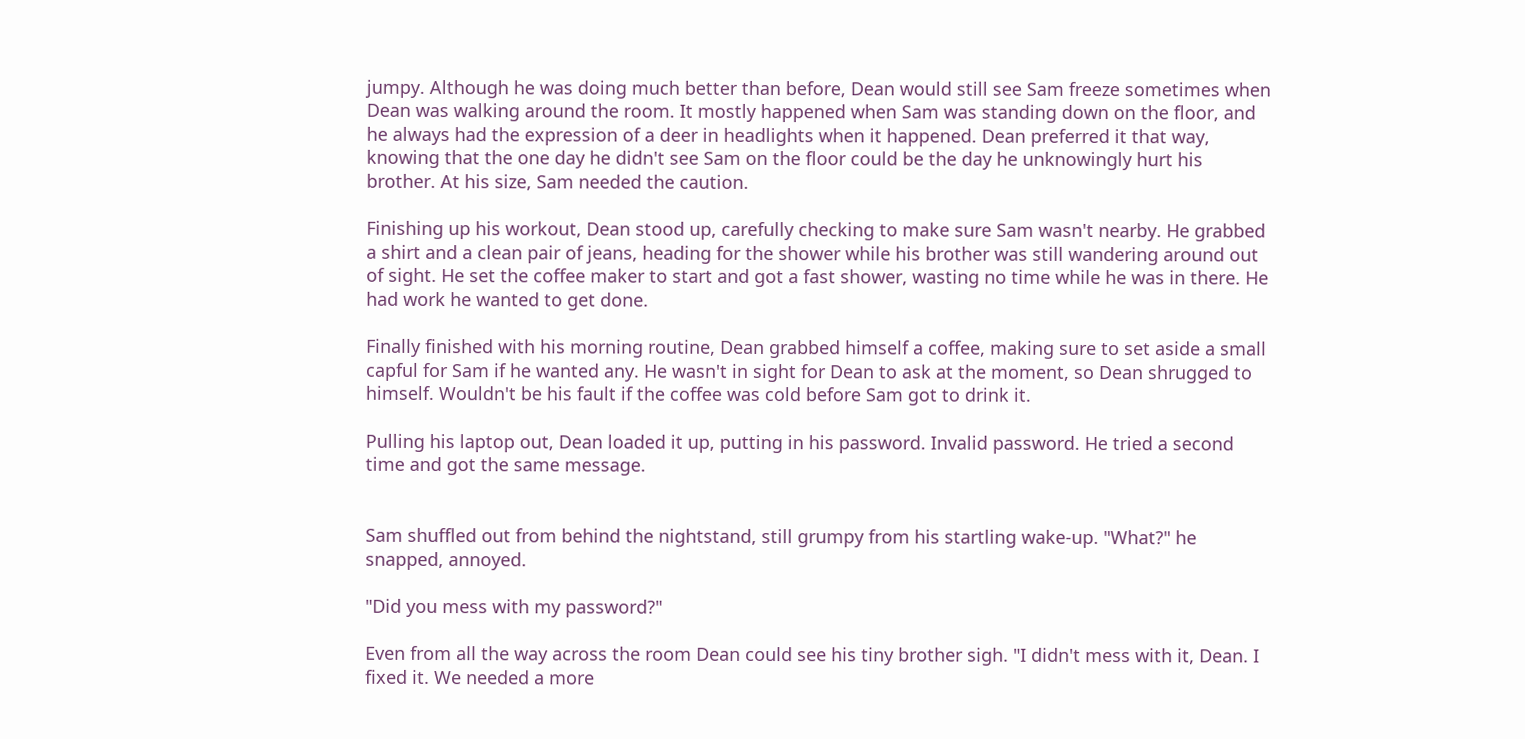jumpy. Although he was doing much better than before, Dean would still see Sam freeze sometimes when Dean was walking around the room. It mostly happened when Sam was standing down on the floor, and he always had the expression of a deer in headlights when it happened. Dean preferred it that way, knowing that the one day he didn't see Sam on the floor could be the day he unknowingly hurt his brother. At his size, Sam needed the caution.

Finishing up his workout, Dean stood up, carefully checking to make sure Sam wasn't nearby. He grabbed a shirt and a clean pair of jeans, heading for the shower while his brother was still wandering around out of sight. He set the coffee maker to start and got a fast shower, wasting no time while he was in there. He had work he wanted to get done.

Finally finished with his morning routine, Dean grabbed himself a coffee, making sure to set aside a small capful for Sam if he wanted any. He wasn't in sight for Dean to ask at the moment, so Dean shrugged to himself. Wouldn't be his fault if the coffee was cold before Sam got to drink it.

Pulling his laptop out, Dean loaded it up, putting in his password. Invalid password. He tried a second time and got the same message.


Sam shuffled out from behind the nightstand, still grumpy from his startling wake-up. "What?" he snapped, annoyed.

"Did you mess with my password?"

Even from all the way across the room Dean could see his tiny brother sigh. "I didn't mess with it, Dean. I fixed it. We needed a more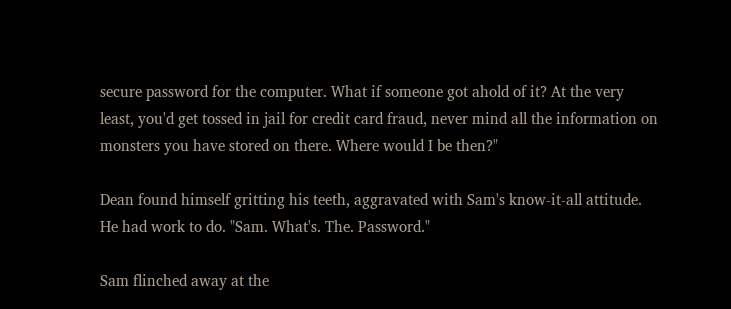secure password for the computer. What if someone got ahold of it? At the very least, you'd get tossed in jail for credit card fraud, never mind all the information on monsters you have stored on there. Where would I be then?"

Dean found himself gritting his teeth, aggravated with Sam's know-it-all attitude. He had work to do. "Sam. What's. The. Password."

Sam flinched away at the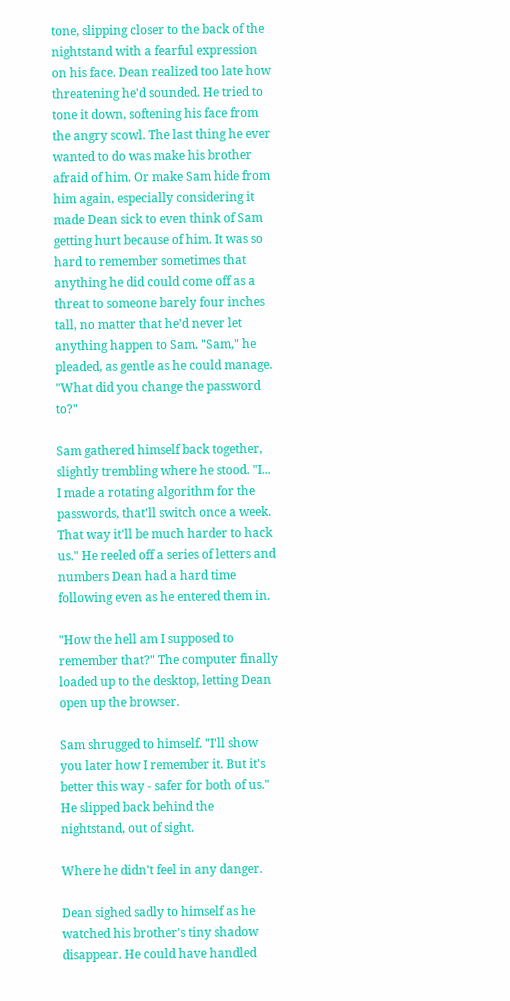tone, slipping closer to the back of the nightstand with a fearful expression on his face. Dean realized too late how threatening he'd sounded. He tried to tone it down, softening his face from the angry scowl. The last thing he ever wanted to do was make his brother afraid of him. Or make Sam hide from him again, especially considering it made Dean sick to even think of Sam getting hurt because of him. It was so hard to remember sometimes that anything he did could come off as a threat to someone barely four inches tall, no matter that he’d never let anything happen to Sam. "Sam," he pleaded, as gentle as he could manage. "What did you change the password to?"

Sam gathered himself back together, slightly trembling where he stood. "I... I made a rotating algorithm for the passwords, that'll switch once a week. That way it'll be much harder to hack us." He reeled off a series of letters and numbers Dean had a hard time following even as he entered them in.

"How the hell am I supposed to remember that?" The computer finally loaded up to the desktop, letting Dean open up the browser.

Sam shrugged to himself. "I'll show you later how I remember it. But it's better this way - safer for both of us." He slipped back behind the nightstand, out of sight.

Where he didn't feel in any danger.

Dean sighed sadly to himself as he watched his brother's tiny shadow disappear. He could have handled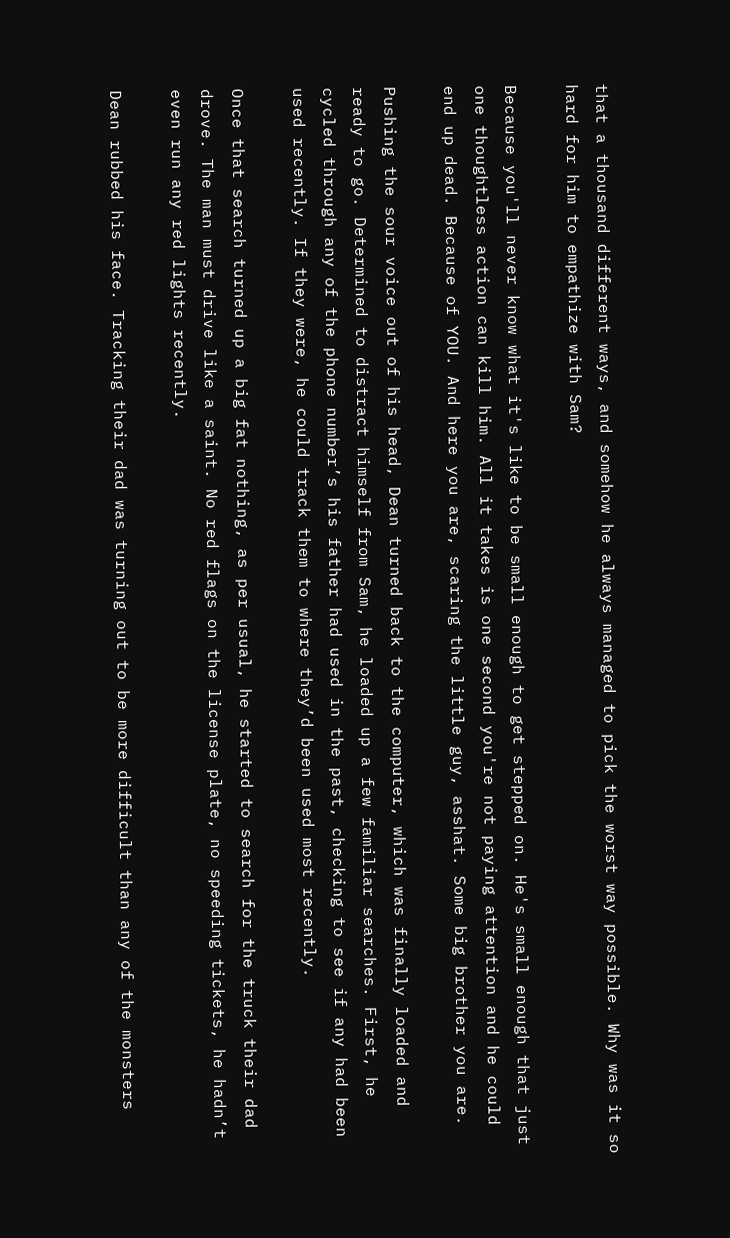that a thousand different ways, and somehow he always managed to pick the worst way possible. Why was it so hard for him to empathize with Sam?

Because you'll never know what it's like to be small enough to get stepped on. He's small enough that just one thoughtless action can kill him. All it takes is one second you're not paying attention and he could end up dead. Because of YOU. And here you are, scaring the little guy, asshat. Some big brother you are.

Pushing the sour voice out of his head, Dean turned back to the computer, which was finally loaded and ready to go. Determined to distract himself from Sam, he loaded up a few familiar searches. First, he cycled through any of the phone number’s his father had used in the past, checking to see if any had been used recently. If they were, he could track them to where they’d been used most recently.

Once that search turned up a big fat nothing, as per usual, he started to search for the truck their dad drove. The man must drive like a saint. No red flags on the license plate, no speeding tickets, he hadn’t even run any red lights recently.

Dean rubbed his face. Tracking their dad was turning out to be more difficult than any of the monsters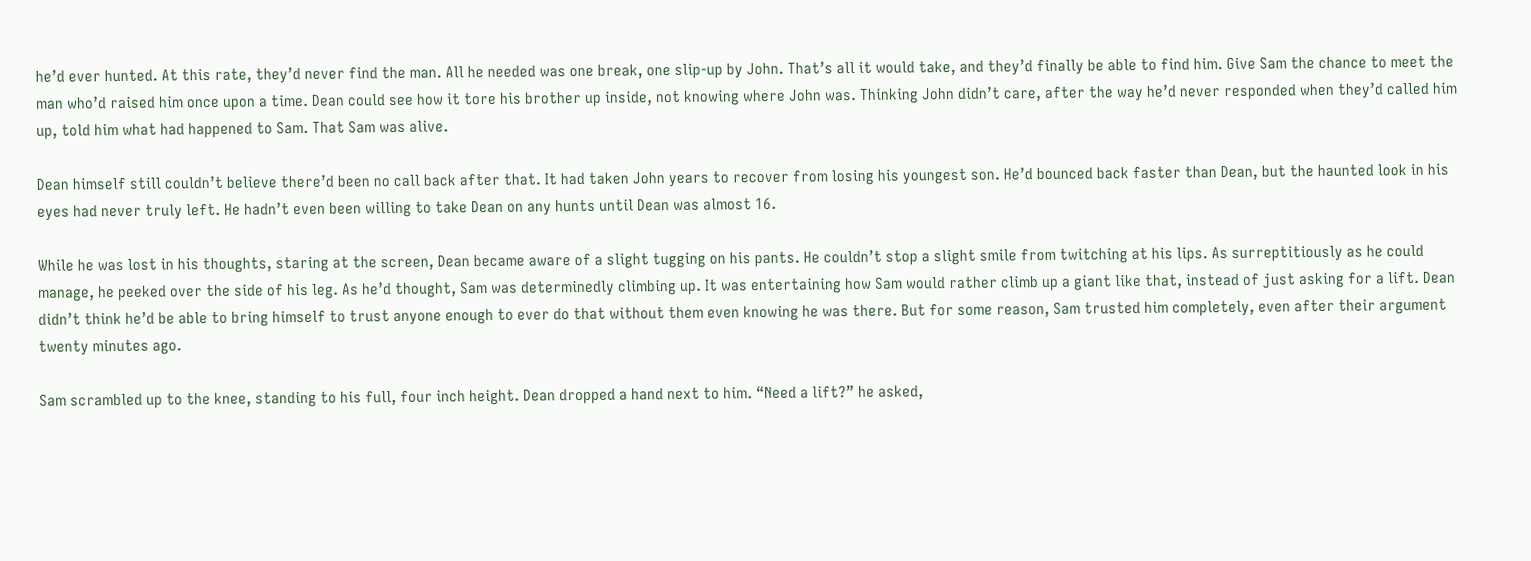he’d ever hunted. At this rate, they’d never find the man. All he needed was one break, one slip-up by John. That’s all it would take, and they’d finally be able to find him. Give Sam the chance to meet the man who’d raised him once upon a time. Dean could see how it tore his brother up inside, not knowing where John was. Thinking John didn’t care, after the way he’d never responded when they’d called him up, told him what had happened to Sam. That Sam was alive.

Dean himself still couldn’t believe there’d been no call back after that. It had taken John years to recover from losing his youngest son. He’d bounced back faster than Dean, but the haunted look in his eyes had never truly left. He hadn’t even been willing to take Dean on any hunts until Dean was almost 16.

While he was lost in his thoughts, staring at the screen, Dean became aware of a slight tugging on his pants. He couldn’t stop a slight smile from twitching at his lips. As surreptitiously as he could manage, he peeked over the side of his leg. As he’d thought, Sam was determinedly climbing up. It was entertaining how Sam would rather climb up a giant like that, instead of just asking for a lift. Dean didn’t think he’d be able to bring himself to trust anyone enough to ever do that without them even knowing he was there. But for some reason, Sam trusted him completely, even after their argument twenty minutes ago.

Sam scrambled up to the knee, standing to his full, four inch height. Dean dropped a hand next to him. “Need a lift?” he asked,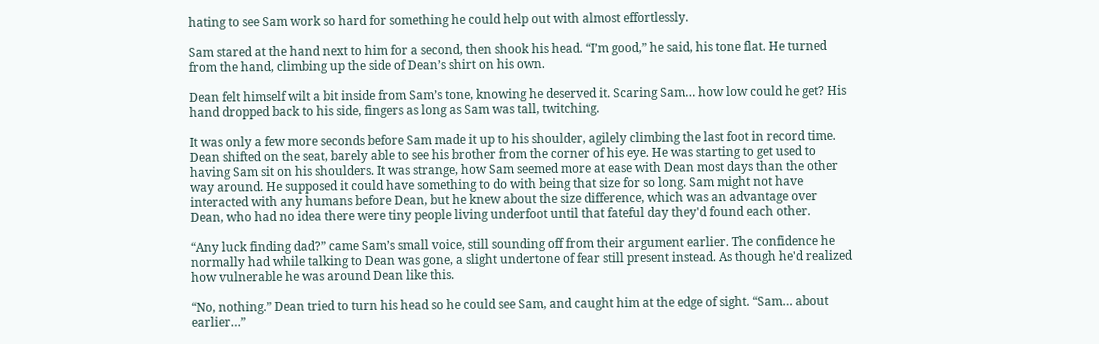hating to see Sam work so hard for something he could help out with almost effortlessly.

Sam stared at the hand next to him for a second, then shook his head. “I’m good,” he said, his tone flat. He turned from the hand, climbing up the side of Dean’s shirt on his own.

Dean felt himself wilt a bit inside from Sam’s tone, knowing he deserved it. Scaring Sam… how low could he get? His hand dropped back to his side, fingers as long as Sam was tall, twitching.

It was only a few more seconds before Sam made it up to his shoulder, agilely climbing the last foot in record time. Dean shifted on the seat, barely able to see his brother from the corner of his eye. He was starting to get used to having Sam sit on his shoulders. It was strange, how Sam seemed more at ease with Dean most days than the other way around. He supposed it could have something to do with being that size for so long. Sam might not have interacted with any humans before Dean, but he knew about the size difference, which was an advantage over Dean, who had no idea there were tiny people living underfoot until that fateful day they'd found each other.

“Any luck finding dad?” came Sam’s small voice, still sounding off from their argument earlier. The confidence he normally had while talking to Dean was gone, a slight undertone of fear still present instead. As though he'd realized how vulnerable he was around Dean like this.

“No, nothing.” Dean tried to turn his head so he could see Sam, and caught him at the edge of sight. “Sam… about earlier…”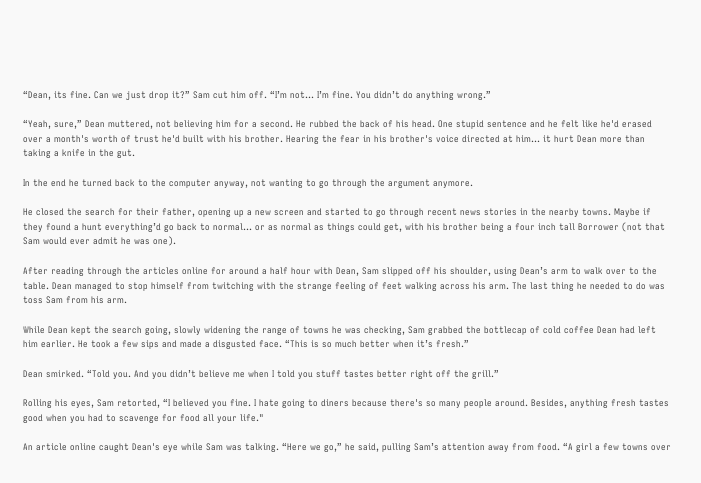“Dean, its fine. Can we just drop it?” Sam cut him off. “I’m not… I’m fine. You didn’t do anything wrong.”

“Yeah, sure,” Dean muttered, not believing him for a second. He rubbed the back of his head. One stupid sentence and he felt like he'd erased over a month's worth of trust he'd built with his brother. Hearing the fear in his brother's voice directed at him... it hurt Dean more than taking a knife in the gut.

In the end he turned back to the computer anyway, not wanting to go through the argument anymore.

He closed the search for their father, opening up a new screen and started to go through recent news stories in the nearby towns. Maybe if they found a hunt everything’d go back to normal… or as normal as things could get, with his brother being a four inch tall Borrower (not that Sam would ever admit he was one).

After reading through the articles online for around a half hour with Dean, Sam slipped off his shoulder, using Dean’s arm to walk over to the table. Dean managed to stop himself from twitching with the strange feeling of feet walking across his arm. The last thing he needed to do was toss Sam from his arm.

While Dean kept the search going, slowly widening the range of towns he was checking, Sam grabbed the bottlecap of cold coffee Dean had left him earlier. He took a few sips and made a disgusted face. “This is so much better when it’s fresh.”

Dean smirked. “Told you. And you didn’t believe me when I told you stuff tastes better right off the grill.”

Rolling his eyes, Sam retorted, “I believed you fine. I hate going to diners because there's so many people around. Besides, anything fresh tastes good when you had to scavenge for food all your life."

An article online caught Dean's eye while Sam was talking. “Here we go,” he said, pulling Sam’s attention away from food. “A girl a few towns over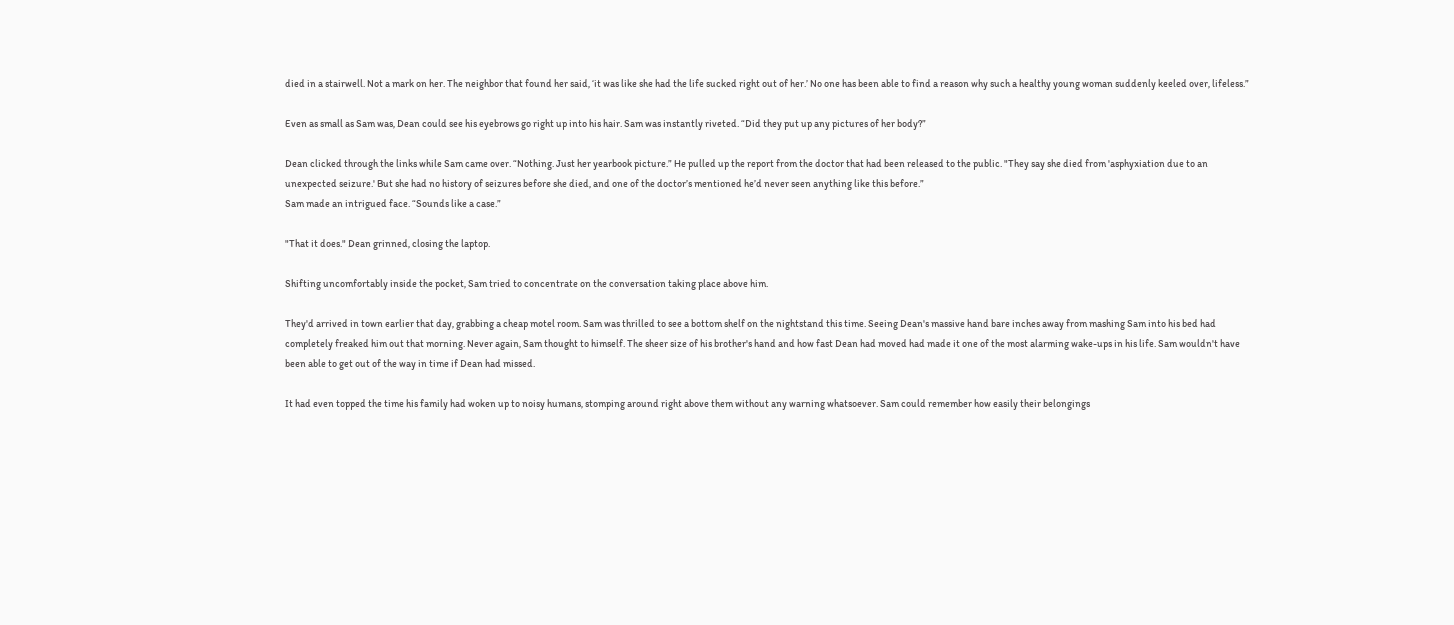died in a stairwell. Not a mark on her. The neighbor that found her said, ‘it was like she had the life sucked right out of her.’ No one has been able to find a reason why such a healthy young woman suddenly keeled over, lifeless.”

Even as small as Sam was, Dean could see his eyebrows go right up into his hair. Sam was instantly riveted. “Did they put up any pictures of her body?”

Dean clicked through the links while Sam came over. “Nothing. Just her yearbook picture.” He pulled up the report from the doctor that had been released to the public. "They say she died from 'asphyxiation due to an unexpected seizure.' But she had no history of seizures before she died, and one of the doctor’s mentioned he’d never seen anything like this before.”
Sam made an intrigued face. “Sounds like a case.”

"That it does." Dean grinned, closing the laptop.

Shifting uncomfortably inside the pocket, Sam tried to concentrate on the conversation taking place above him.

They'd arrived in town earlier that day, grabbing a cheap motel room. Sam was thrilled to see a bottom shelf on the nightstand this time. Seeing Dean's massive hand bare inches away from mashing Sam into his bed had completely freaked him out that morning. Never again, Sam thought to himself. The sheer size of his brother's hand and how fast Dean had moved had made it one of the most alarming wake-ups in his life. Sam wouldn't have been able to get out of the way in time if Dean had missed.

It had even topped the time his family had woken up to noisy humans, stomping around right above them without any warning whatsoever. Sam could remember how easily their belongings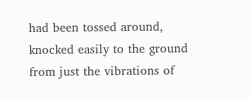had been tossed around, knocked easily to the ground from just the vibrations of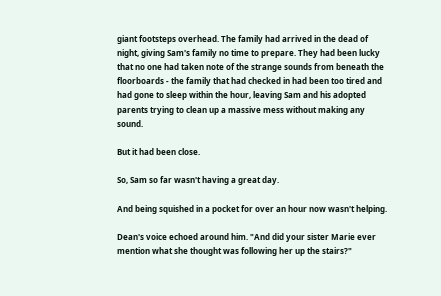giant footsteps overhead. The family had arrived in the dead of night, giving Sam's family no time to prepare. They had been lucky that no one had taken note of the strange sounds from beneath the floorboards - the family that had checked in had been too tired and had gone to sleep within the hour, leaving Sam and his adopted parents trying to clean up a massive mess without making any sound.

But it had been close.

So, Sam so far wasn't having a great day.

And being squished in a pocket for over an hour now wasn't helping.

Dean's voice echoed around him. "And did your sister Marie ever mention what she thought was following her up the stairs?"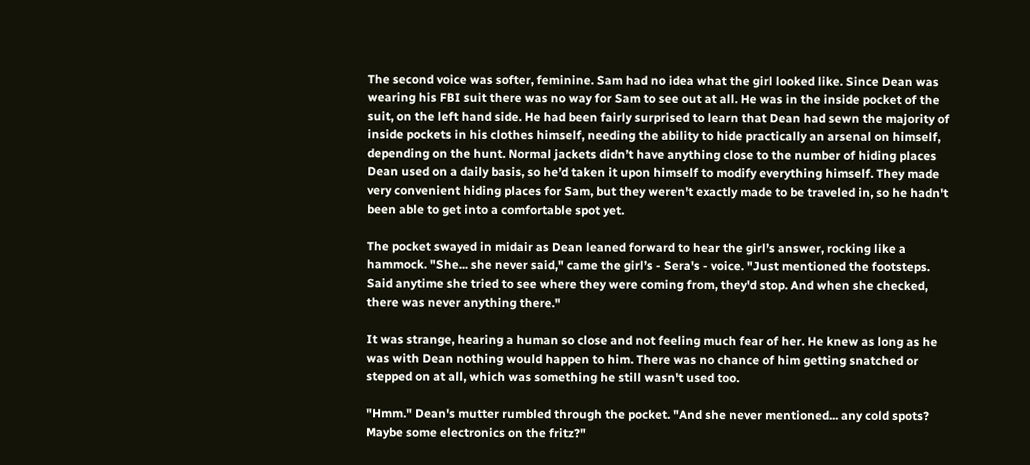The second voice was softer, feminine. Sam had no idea what the girl looked like. Since Dean was wearing his FBI suit there was no way for Sam to see out at all. He was in the inside pocket of the suit, on the left hand side. He had been fairly surprised to learn that Dean had sewn the majority of inside pockets in his clothes himself, needing the ability to hide practically an arsenal on himself, depending on the hunt. Normal jackets didn’t have anything close to the number of hiding places Dean used on a daily basis, so he’d taken it upon himself to modify everything himself. They made very convenient hiding places for Sam, but they weren't exactly made to be traveled in, so he hadn't been able to get into a comfortable spot yet.

The pocket swayed in midair as Dean leaned forward to hear the girl’s answer, rocking like a hammock. "She... she never said," came the girl’s - Sera's - voice. "Just mentioned the footsteps. Said anytime she tried to see where they were coming from, they'd stop. And when she checked, there was never anything there."

It was strange, hearing a human so close and not feeling much fear of her. He knew as long as he was with Dean nothing would happen to him. There was no chance of him getting snatched or stepped on at all, which was something he still wasn't used too.

"Hmm." Dean's mutter rumbled through the pocket. "And she never mentioned... any cold spots? Maybe some electronics on the fritz?"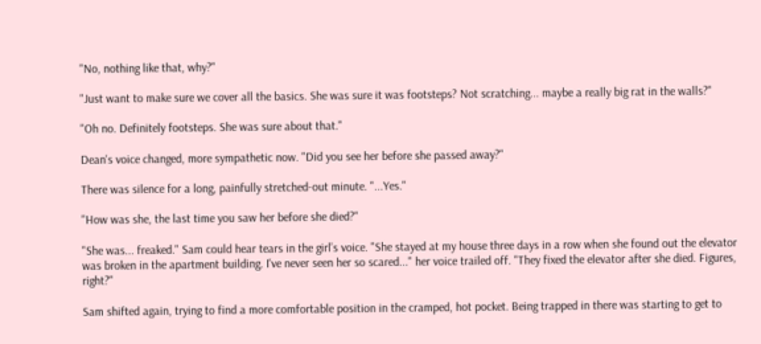"No, nothing like that, why?"

"Just want to make sure we cover all the basics. She was sure it was footsteps? Not scratching... maybe a really big rat in the walls?"

"Oh no. Definitely footsteps. She was sure about that."

Dean's voice changed, more sympathetic now. "Did you see her before she passed away?"

There was silence for a long, painfully stretched-out minute. "...Yes."

"How was she, the last time you saw her before she died?"

"She was... freaked." Sam could hear tears in the girl’s voice. "She stayed at my house three days in a row when she found out the elevator was broken in the apartment building. I've never seen her so scared..." her voice trailed off. "They fixed the elevator after she died. Figures, right?"

Sam shifted again, trying to find a more comfortable position in the cramped, hot pocket. Being trapped in there was starting to get to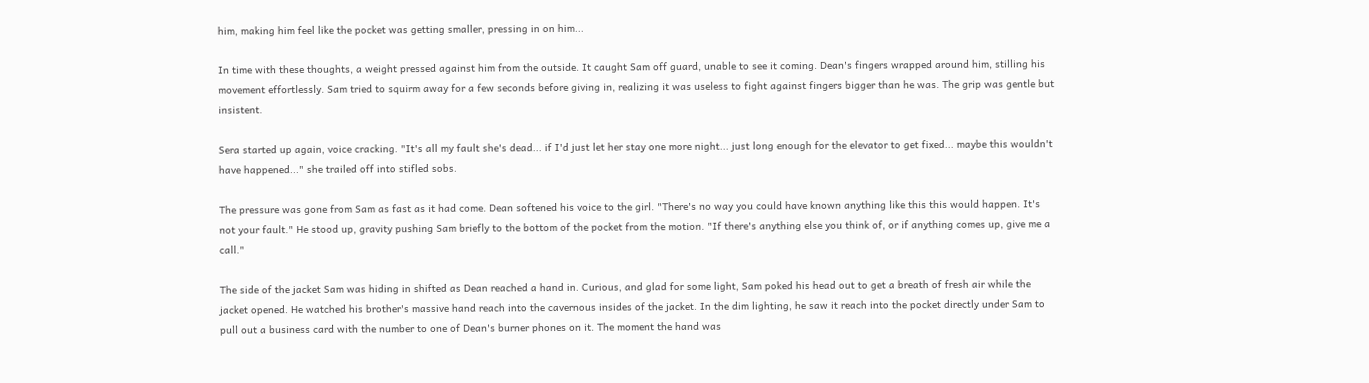him, making him feel like the pocket was getting smaller, pressing in on him...

In time with these thoughts, a weight pressed against him from the outside. It caught Sam off guard, unable to see it coming. Dean's fingers wrapped around him, stilling his movement effortlessly. Sam tried to squirm away for a few seconds before giving in, realizing it was useless to fight against fingers bigger than he was. The grip was gentle but insistent.

Sera started up again, voice cracking. "It's all my fault she's dead... if I'd just let her stay one more night... just long enough for the elevator to get fixed... maybe this wouldn't have happened..." she trailed off into stifled sobs.

The pressure was gone from Sam as fast as it had come. Dean softened his voice to the girl. "There's no way you could have known anything like this this would happen. It's not your fault." He stood up, gravity pushing Sam briefly to the bottom of the pocket from the motion. "If there's anything else you think of, or if anything comes up, give me a call."

The side of the jacket Sam was hiding in shifted as Dean reached a hand in. Curious, and glad for some light, Sam poked his head out to get a breath of fresh air while the jacket opened. He watched his brother's massive hand reach into the cavernous insides of the jacket. In the dim lighting, he saw it reach into the pocket directly under Sam to pull out a business card with the number to one of Dean's burner phones on it. The moment the hand was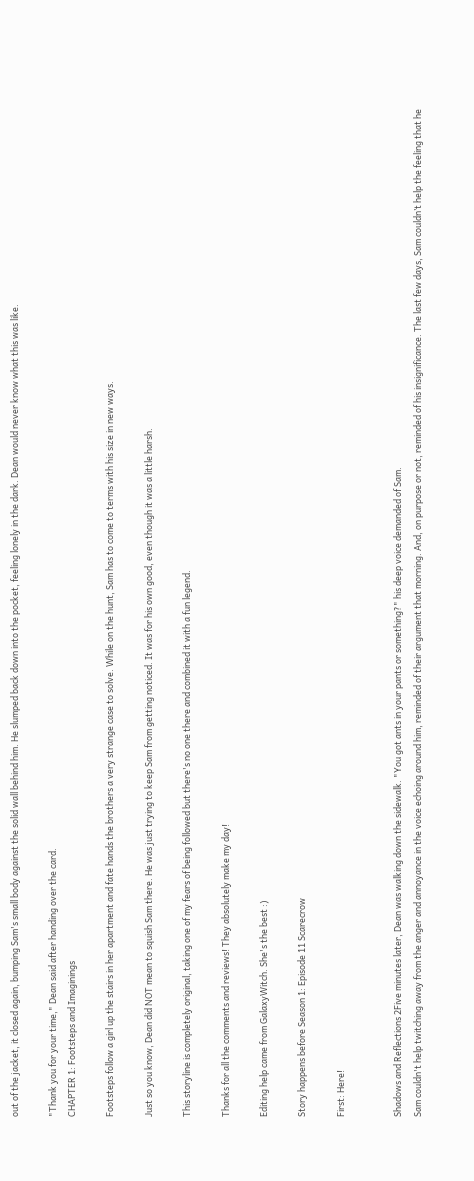out of the jacket, it closed again, bumping Sam's small body against the solid wall behind him. He slumped back down into the pocket, feeling lonely in the dark. Dean would never know what this was like.

"Thank you for your time," Dean said after handing over the card.
CHAPTER 1: Footsteps and Imaginings

Footsteps follow a girl up the stairs in her apartment and fate hands the brothers a very strange case to solve. While on the hunt, Sam has to come to terms with his size in new ways.

Just so you know, Dean did NOT mean to squish Sam there. He was just trying to keep Sam from getting noticed. It was for his own good, even though it was a little harsh.

This storyline is completely original, taking one of my fears of being followed but there's no one there and combined it with a fun legend.

Thanks for all the comments and reviews! They absolutely make my day!

Editing help came from GalaxyWitch. She's the best :)

Story happens before Season 1: Episode 11 Scarecrow

First: Here!


Shadows and Reflections 2Five minutes later, Dean was walking down the sidewalk. "You got ants in your pants or something?" his deep voice demanded of Sam.
Sam couldn't help twitching away from the anger and annoyance in the voice echoing around him, reminded of their argument that morning. And, on purpose or not, reminded of his insignificance. The last few days, Sam couldn’t help the feeling that he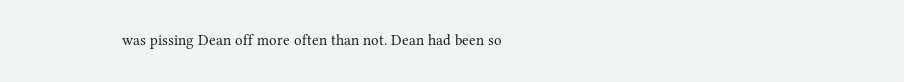was pissing Dean off more often than not. Dean had been so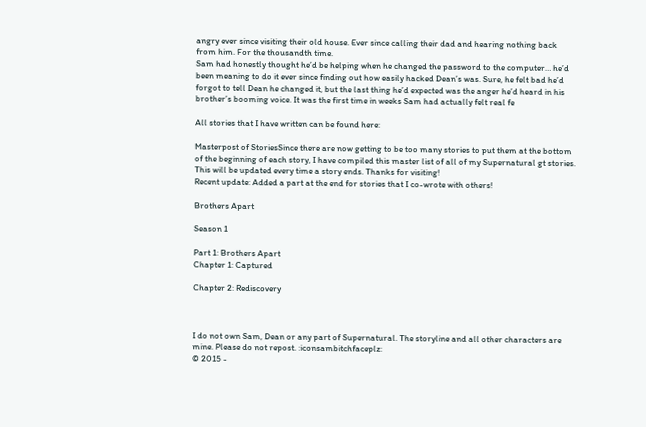angry ever since visiting their old house. Ever since calling their dad and hearing nothing back from him. For the thousandth time.
Sam had honestly thought he’d be helping when he changed the password to the computer… he’d been meaning to do it ever since finding out how easily hacked Dean’s was. Sure, he felt bad he’d forgot to tell Dean he changed it, but the last thing he’d expected was the anger he’d heard in his brother’s booming voice. It was the first time in weeks Sam had actually felt real fe

All stories that I have written can be found here:

Masterpost of StoriesSince there are now getting to be too many stories to put them at the bottom of the beginning of each story, I have compiled this master list of all of my Supernatural gt stories. This will be updated every time a story ends. Thanks for visiting!
Recent update: Added a part at the end for stories that I co-wrote with others!

Brothers Apart

Season 1

Part 1: Brothers Apart
Chapter 1: Captured

Chapter 2: Rediscovery



I do not own Sam, Dean or any part of Supernatural. The storyline and all other characters are mine. Please do not repost. :iconsambitchfaceplz:
© 2015 -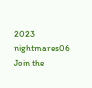2023 nightmares06
Join the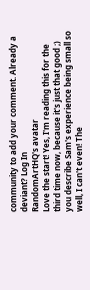community to add your comment. Already a deviant? Log In
RandomArtHQ's avatar
Love the start! Yes, I'm reading this for the third time now, because it's just that good ;) you describe Sam's experience being small so well, I can't even! The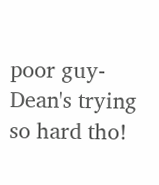poor guy- Dean's trying so hard tho!